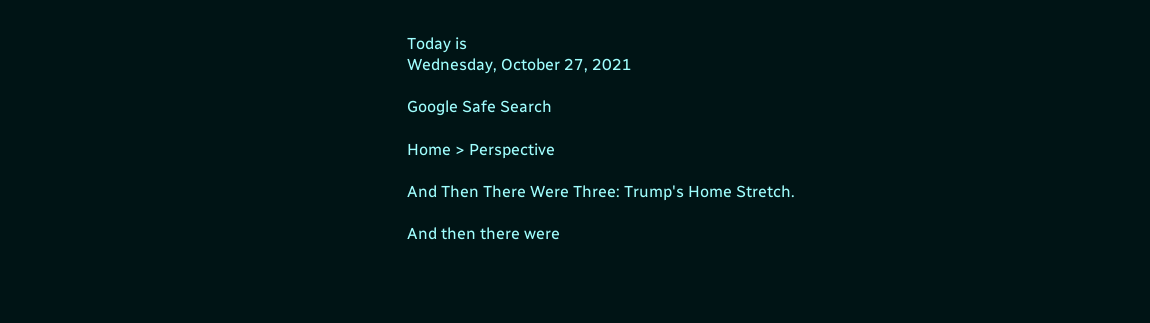Today is
Wednesday, October 27, 2021

Google Safe Search

Home > Perspective

And Then There Were Three: Trump's Home Stretch.

And then there were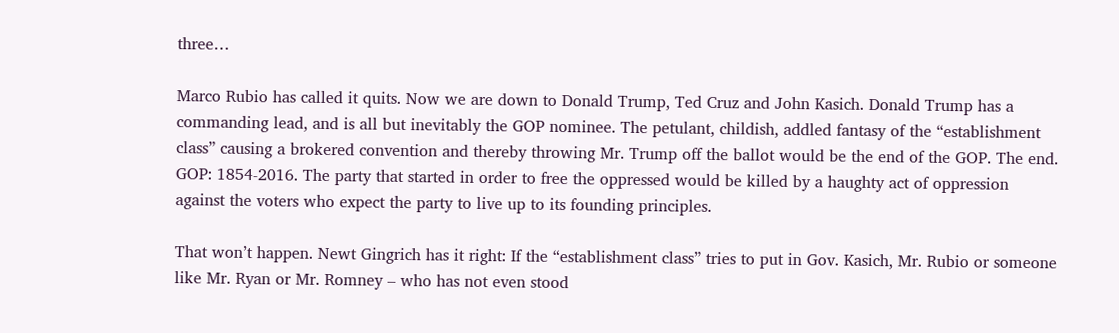three…

Marco Rubio has called it quits. Now we are down to Donald Trump, Ted Cruz and John Kasich. Donald Trump has a commanding lead, and is all but inevitably the GOP nominee. The petulant, childish, addled fantasy of the “establishment class” causing a brokered convention and thereby throwing Mr. Trump off the ballot would be the end of the GOP. The end. GOP: 1854-2016. The party that started in order to free the oppressed would be killed by a haughty act of oppression against the voters who expect the party to live up to its founding principles.

That won’t happen. Newt Gingrich has it right: If the “establishment class” tries to put in Gov. Kasich, Mr. Rubio or someone like Mr. Ryan or Mr. Romney – who has not even stood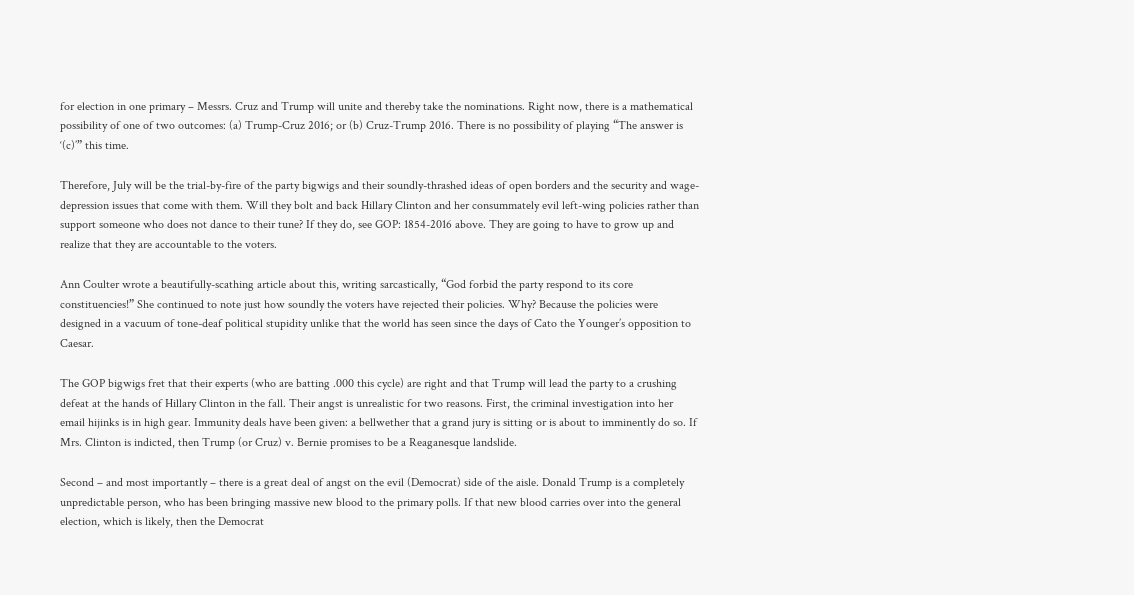for election in one primary – Messrs. Cruz and Trump will unite and thereby take the nominations. Right now, there is a mathematical possibility of one of two outcomes: (a) Trump-Cruz 2016; or (b) Cruz-Trump 2016. There is no possibility of playing “The answer is ‘(c)’” this time.

Therefore, July will be the trial-by-fire of the party bigwigs and their soundly-thrashed ideas of open borders and the security and wage-depression issues that come with them. Will they bolt and back Hillary Clinton and her consummately evil left-wing policies rather than support someone who does not dance to their tune? If they do, see GOP: 1854-2016 above. They are going to have to grow up and realize that they are accountable to the voters.

Ann Coulter wrote a beautifully-scathing article about this, writing sarcastically, “God forbid the party respond to its core constituencies!” She continued to note just how soundly the voters have rejected their policies. Why? Because the policies were designed in a vacuum of tone-deaf political stupidity unlike that the world has seen since the days of Cato the Younger’s opposition to Caesar.

The GOP bigwigs fret that their experts (who are batting .000 this cycle) are right and that Trump will lead the party to a crushing defeat at the hands of Hillary Clinton in the fall. Their angst is unrealistic for two reasons. First, the criminal investigation into her email hijinks is in high gear. Immunity deals have been given: a bellwether that a grand jury is sitting or is about to imminently do so. If Mrs. Clinton is indicted, then Trump (or Cruz) v. Bernie promises to be a Reaganesque landslide.

Second – and most importantly – there is a great deal of angst on the evil (Democrat) side of the aisle. Donald Trump is a completely unpredictable person, who has been bringing massive new blood to the primary polls. If that new blood carries over into the general election, which is likely, then the Democrat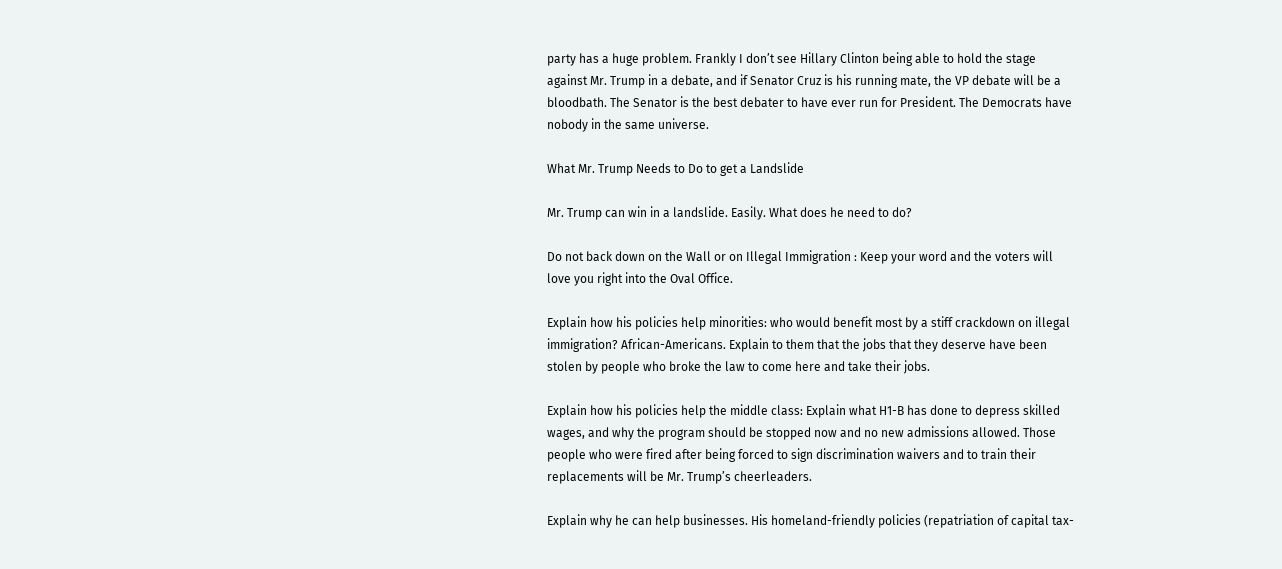party has a huge problem. Frankly I don’t see Hillary Clinton being able to hold the stage against Mr. Trump in a debate, and if Senator Cruz is his running mate, the VP debate will be a bloodbath. The Senator is the best debater to have ever run for President. The Democrats have nobody in the same universe.

What Mr. Trump Needs to Do to get a Landslide

Mr. Trump can win in a landslide. Easily. What does he need to do?

Do not back down on the Wall or on Illegal Immigration : Keep your word and the voters will love you right into the Oval Office.

Explain how his policies help minorities: who would benefit most by a stiff crackdown on illegal immigration? African-Americans. Explain to them that the jobs that they deserve have been stolen by people who broke the law to come here and take their jobs.

Explain how his policies help the middle class: Explain what H1-B has done to depress skilled wages, and why the program should be stopped now and no new admissions allowed. Those people who were fired after being forced to sign discrimination waivers and to train their replacements will be Mr. Trump’s cheerleaders.

Explain why he can help businesses. His homeland-friendly policies (repatriation of capital tax-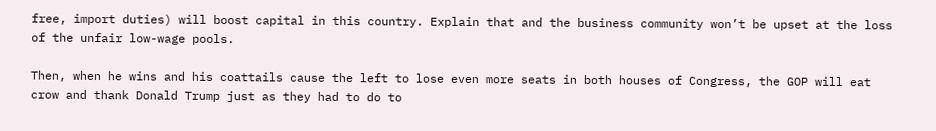free, import duties) will boost capital in this country. Explain that and the business community won’t be upset at the loss of the unfair low-wage pools.

Then, when he wins and his coattails cause the left to lose even more seats in both houses of Congress, the GOP will eat crow and thank Donald Trump just as they had to do to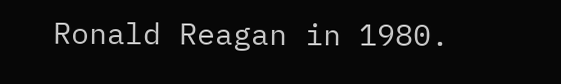Ronald Reagan in 1980.